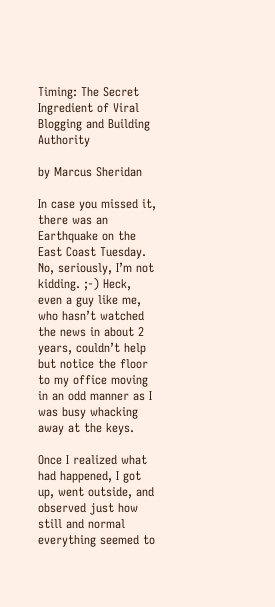Timing: The Secret Ingredient of Viral Blogging and Building Authority

by Marcus Sheridan

In case you missed it, there was an Earthquake on the East Coast Tuesday. No, seriously, I’m not kidding. ;-) Heck, even a guy like me, who hasn’t watched the news in about 2 years, couldn’t help but notice the floor to my office moving in an odd manner as I was busy whacking away at the keys.

Once I realized what had happened, I got up, went outside, and observed just how still and normal everything seemed to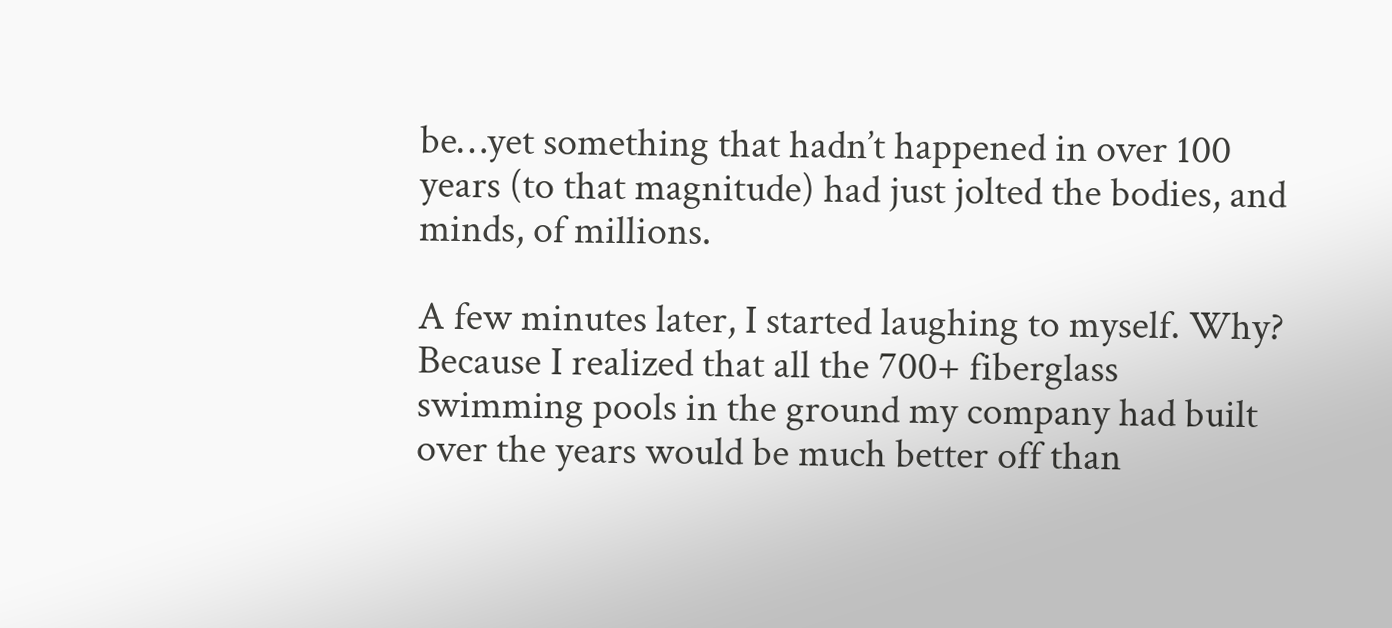be…yet something that hadn’t happened in over 100 years (to that magnitude) had just jolted the bodies, and minds, of millions.

A few minutes later, I started laughing to myself. Why? Because I realized that all the 700+ fiberglass swimming pools in the ground my company had built over the years would be much better off than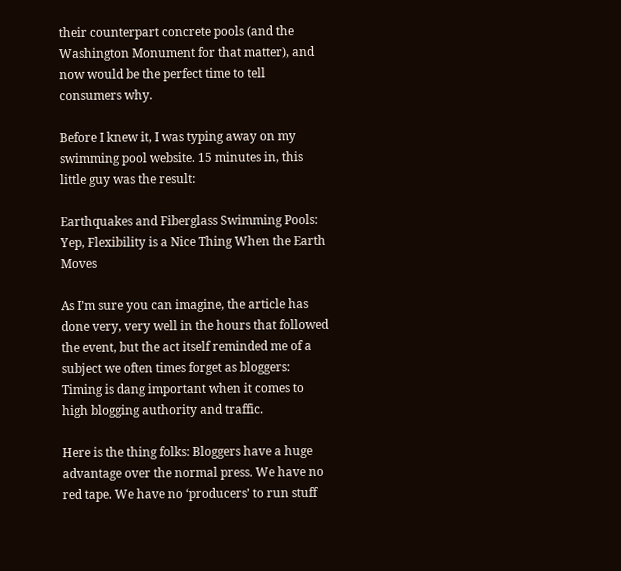their counterpart concrete pools (and the Washington Monument for that matter), and now would be the perfect time to tell consumers why.

Before I knew it, I was typing away on my swimming pool website. 15 minutes in, this little guy was the result:

Earthquakes and Fiberglass Swimming Pools: Yep, Flexibility is a Nice Thing When the Earth Moves

As I’m sure you can imagine, the article has done very, very well in the hours that followed the event, but the act itself reminded me of a subject we often times forget as bloggers: Timing is dang important when it comes to high blogging authority and traffic.

Here is the thing folks: Bloggers have a huge advantage over the normal press. We have no red tape. We have no ‘producers’ to run stuff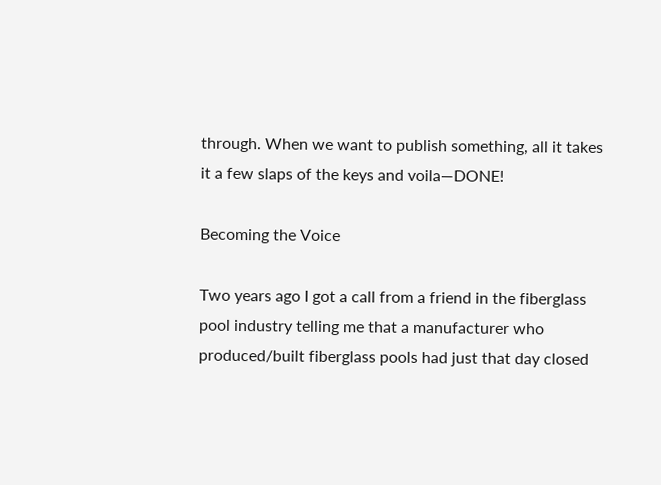through. When we want to publish something, all it takes it a few slaps of the keys and voila—DONE!

Becoming the Voice

Two years ago I got a call from a friend in the fiberglass pool industry telling me that a manufacturer who produced/built fiberglass pools had just that day closed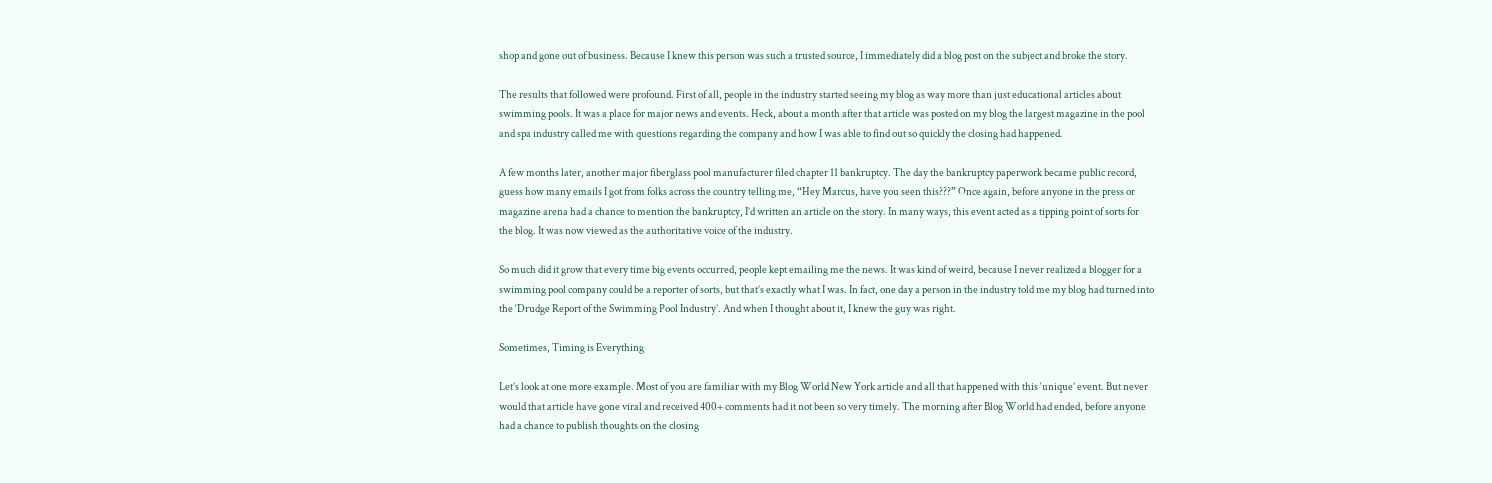shop and gone out of business. Because I knew this person was such a trusted source, I immediately did a blog post on the subject and broke the story.

The results that followed were profound. First of all, people in the industry started seeing my blog as way more than just educational articles about swimming pools. It was a place for major news and events. Heck, about a month after that article was posted on my blog the largest magazine in the pool and spa industry called me with questions regarding the company and how I was able to find out so quickly the closing had happened.

A few months later, another major fiberglass pool manufacturer filed chapter 11 bankruptcy. The day the bankruptcy paperwork became public record, guess how many emails I got from folks across the country telling me, “Hey Marcus, have you seen this???” Once again, before anyone in the press or magazine arena had a chance to mention the bankruptcy, I’d written an article on the story. In many ways, this event acted as a tipping point of sorts for the blog. It was now viewed as the authoritative voice of the industry.

So much did it grow that every time big events occurred, people kept emailing me the news. It was kind of weird, because I never realized a blogger for a swimming pool company could be a reporter of sorts, but that’s exactly what I was. In fact, one day a person in the industry told me my blog had turned into the ‘Drudge Report of the Swimming Pool Industry’. And when I thought about it, I knew the guy was right.

Sometimes, Timing is Everything

Let’s look at one more example. Most of you are familiar with my Blog World New York article and all that happened with this ‘unique’ event. But never would that article have gone viral and received 400+ comments had it not been so very timely. The morning after Blog World had ended, before anyone had a chance to publish thoughts on the closing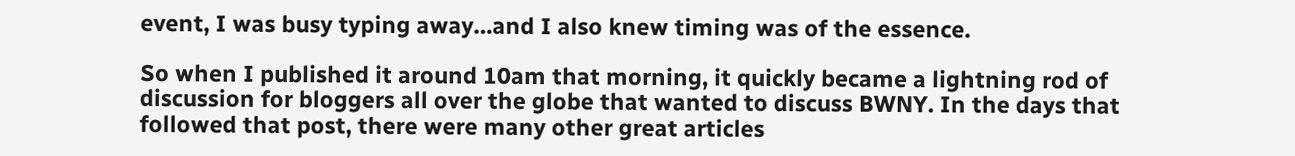event, I was busy typing away…and I also knew timing was of the essence.

So when I published it around 10am that morning, it quickly became a lightning rod of discussion for bloggers all over the globe that wanted to discuss BWNY. In the days that followed that post, there were many other great articles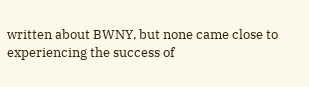written about BWNY, but none came close to experiencing the success of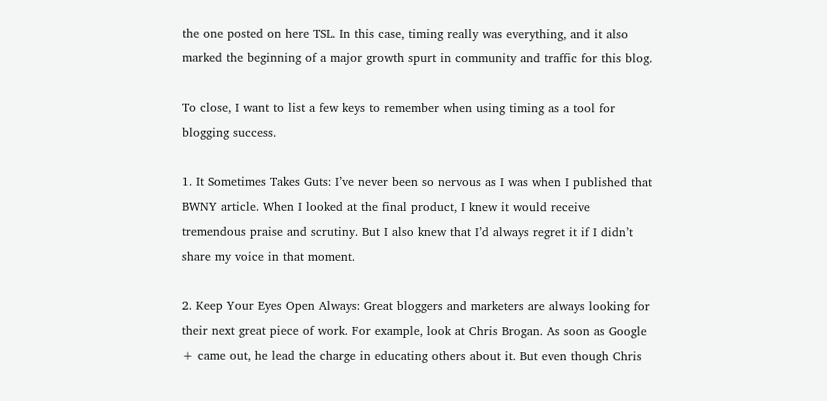the one posted on here TSL. In this case, timing really was everything, and it also marked the beginning of a major growth spurt in community and traffic for this blog.

To close, I want to list a few keys to remember when using timing as a tool for blogging success.

1. It Sometimes Takes Guts: I’ve never been so nervous as I was when I published that BWNY article. When I looked at the final product, I knew it would receive tremendous praise and scrutiny. But I also knew that I’d always regret it if I didn’t share my voice in that moment.

2. Keep Your Eyes Open Always: Great bloggers and marketers are always looking for their next great piece of work. For example, look at Chris Brogan. As soon as Google + came out, he lead the charge in educating others about it. But even though Chris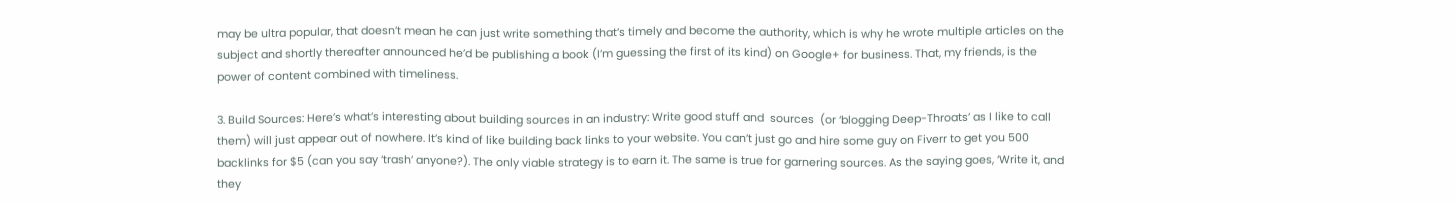may be ultra popular, that doesn’t mean he can just write something that’s timely and become the authority, which is why he wrote multiple articles on the subject and shortly thereafter announced he’d be publishing a book (I’m guessing the first of its kind) on Google+ for business. That, my friends, is the power of content combined with timeliness.

3. Build Sources: Here’s what’s interesting about building sources in an industry: Write good stuff and  sources  (or ‘blogging Deep-Throats’ as I like to call them) will just appear out of nowhere. It’s kind of like building back links to your website. You can’t just go and hire some guy on Fiverr to get you 500 backlinks for $5 (can you say ‘trash’ anyone?). The only viable strategy is to earn it. The same is true for garnering sources. As the saying goes, ‘Write it, and they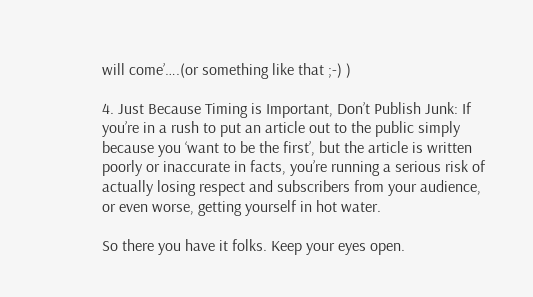will come’….(or something like that ;-) )

4. Just Because Timing is Important, Don’t Publish Junk: If you’re in a rush to put an article out to the public simply because you ‘want to be the first’, but the article is written poorly or inaccurate in facts, you’re running a serious risk of actually losing respect and subscribers from your audience, or even worse, getting yourself in hot water.

So there you have it folks. Keep your eyes open.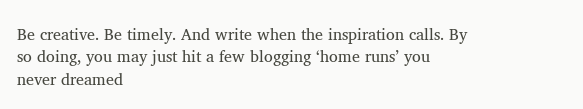Be creative. Be timely. And write when the inspiration calls. By so doing, you may just hit a few blogging ‘home runs’ you never dreamed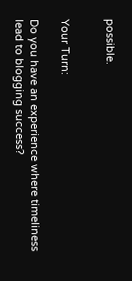possible.


Your Turn:

Do you have an experience where timeliness lead to blogging success?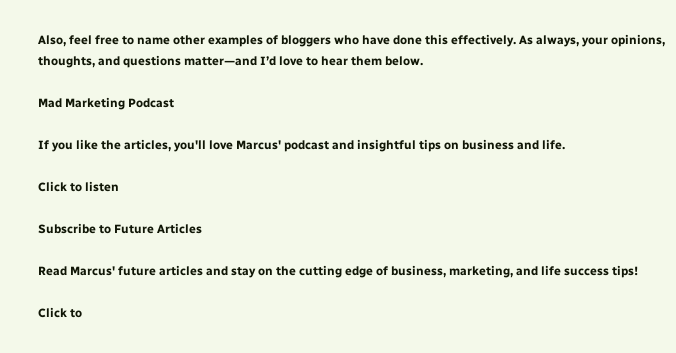Also, feel free to name other examples of bloggers who have done this effectively. As always, your opinions, thoughts, and questions matter—and I’d love to hear them below.

Mad Marketing Podcast

If you like the articles, you'll love Marcus' podcast and insightful tips on business and life.

Click to listen

Subscribe to Future Articles

Read Marcus' future articles and stay on the cutting edge of business, marketing, and life success tips!

Click to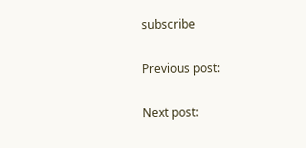subscribe

Previous post:

Next post: